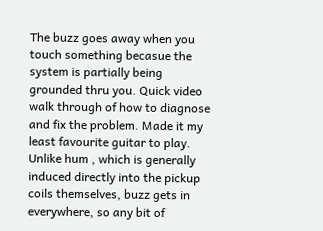The buzz goes away when you touch something becasue the system is partially being grounded thru you. Quick video walk through of how to diagnose and fix the problem. Made it my least favourite guitar to play. Unlike hum , which is generally induced directly into the pickup coils themselves, buzz gets in everywhere, so any bit of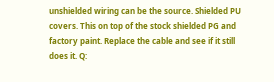unshielded wiring can be the source. Shielded PU covers. This on top of the stock shielded PG and factory paint. Replace the cable and see if it still does it. Q: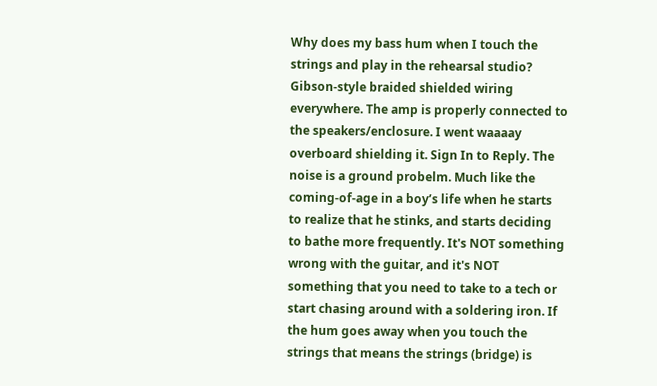Why does my bass hum when I touch the strings and play in the rehearsal studio? Gibson-style braided shielded wiring everywhere. The amp is properly connected to the speakers/enclosure. I went waaaay overboard shielding it. Sign In to Reply. The noise is a ground probelm. Much like the coming-of-age in a boy’s life when he starts to realize that he stinks, and starts deciding to bathe more frequently. It's NOT something wrong with the guitar, and it's NOT something that you need to take to a tech or start chasing around with a soldering iron. If the hum goes away when you touch the strings that means the strings (bridge) is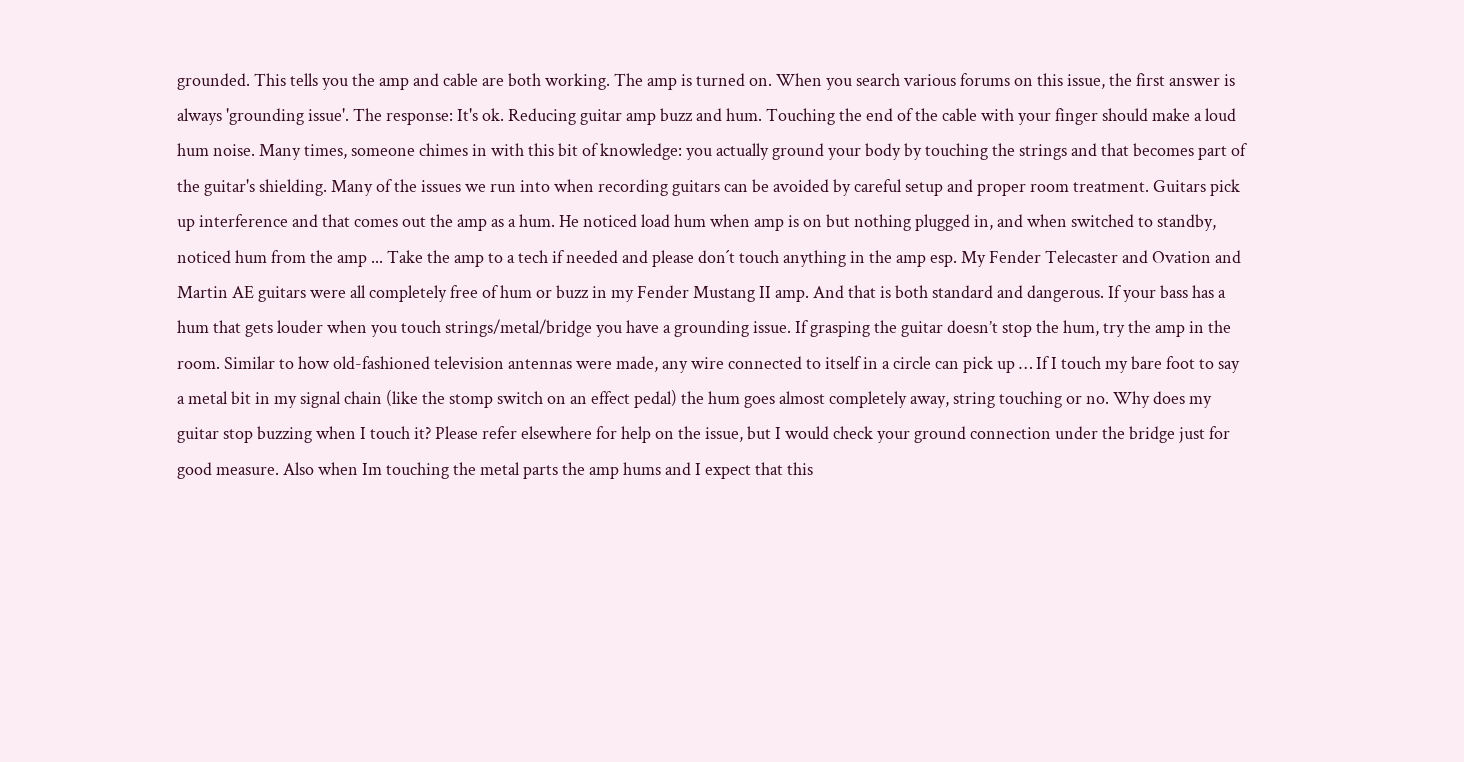grounded. This tells you the amp and cable are both working. The amp is turned on. When you search various forums on this issue, the first answer is always 'grounding issue'. The response: It's ok. Reducing guitar amp buzz and hum. Touching the end of the cable with your finger should make a loud hum noise. Many times, someone chimes in with this bit of knowledge: you actually ground your body by touching the strings and that becomes part of the guitar's shielding. Many of the issues we run into when recording guitars can be avoided by careful setup and proper room treatment. Guitars pick up interference and that comes out the amp as a hum. He noticed load hum when amp is on but nothing plugged in, and when switched to standby, noticed hum from the amp ... Take the amp to a tech if needed and please don´t touch anything in the amp esp. My Fender Telecaster and Ovation and Martin AE guitars were all completely free of hum or buzz in my Fender Mustang II amp. And that is both standard and dangerous. If your bass has a hum that gets louder when you touch strings/metal/bridge you have a grounding issue. If grasping the guitar doesn’t stop the hum, try the amp in the room. Similar to how old-fashioned television antennas were made, any wire connected to itself in a circle can pick up … If I touch my bare foot to say a metal bit in my signal chain (like the stomp switch on an effect pedal) the hum goes almost completely away, string touching or no. Why does my guitar stop buzzing when I touch it? Please refer elsewhere for help on the issue, but I would check your ground connection under the bridge just for good measure. Also when Im touching the metal parts the amp hums and I expect that this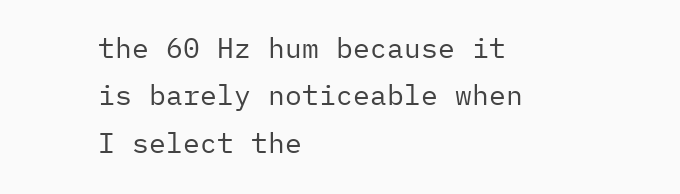the 60 Hz hum because it is barely noticeable when I select the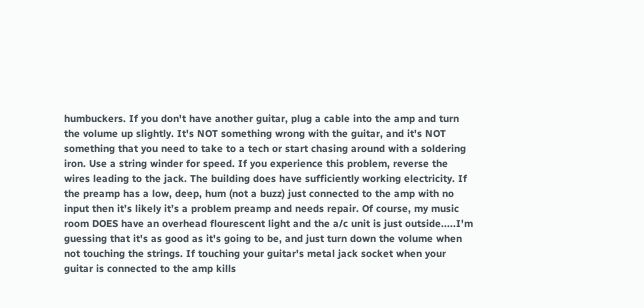humbuckers. If you don't have another guitar, plug a cable into the amp and turn the volume up slightly. It's NOT something wrong with the guitar, and it's NOT something that you need to take to a tech or start chasing around with a soldering iron. Use a string winder for speed. If you experience this problem, reverse the wires leading to the jack. The building does have sufficiently working electricity. If the preamp has a low, deep, hum (not a buzz) just connected to the amp with no input then it’s likely it’s a problem preamp and needs repair. Of course, my music room DOES have an overhead flourescent light and the a/c unit is just outside.....I'm guessing that it's as good as it's going to be, and just turn down the volume when not touching the strings. If touching your guitar's metal jack socket when your guitar is connected to the amp kills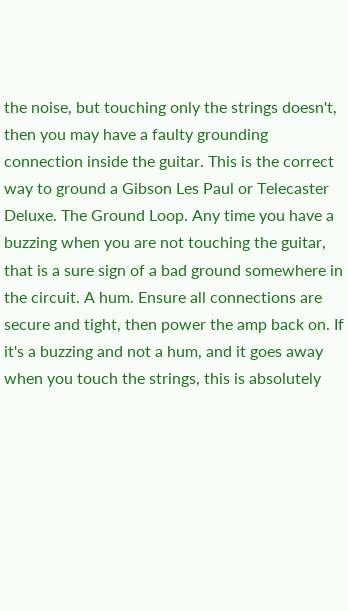the noise, but touching only the strings doesn't, then you may have a faulty grounding connection inside the guitar. This is the correct way to ground a Gibson Les Paul or Telecaster Deluxe. The Ground Loop. Any time you have a buzzing when you are not touching the guitar, that is a sure sign of a bad ground somewhere in the circuit. A hum. Ensure all connections are secure and tight, then power the amp back on. If it's a buzzing and not a hum, and it goes away when you touch the strings, this is absolutely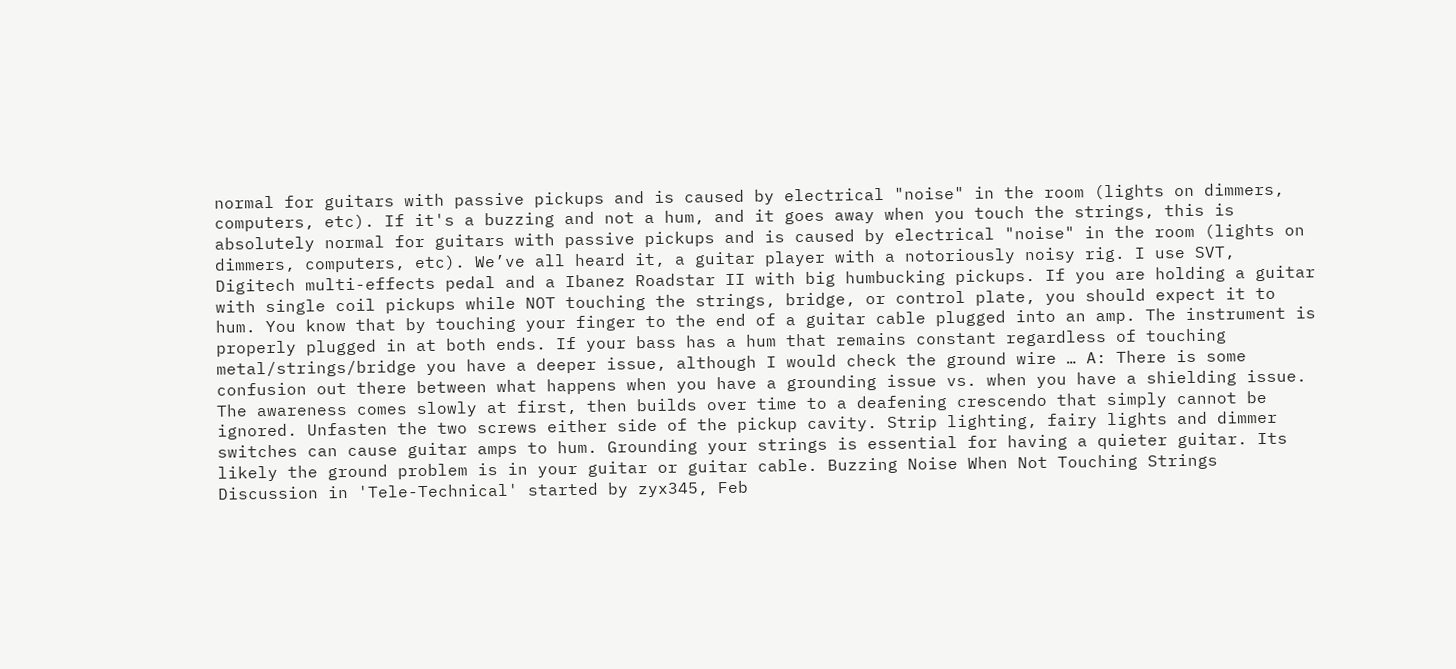normal for guitars with passive pickups and is caused by electrical "noise" in the room (lights on dimmers, computers, etc). If it's a buzzing and not a hum, and it goes away when you touch the strings, this is absolutely normal for guitars with passive pickups and is caused by electrical "noise" in the room (lights on dimmers, computers, etc). We’ve all heard it, a guitar player with a notoriously noisy rig. I use SVT, Digitech multi-effects pedal and a Ibanez Roadstar II with big humbucking pickups. If you are holding a guitar with single coil pickups while NOT touching the strings, bridge, or control plate, you should expect it to hum. You know that by touching your finger to the end of a guitar cable plugged into an amp. The instrument is properly plugged in at both ends. If your bass has a hum that remains constant regardless of touching metal/strings/bridge you have a deeper issue, although I would check the ground wire … A: There is some confusion out there between what happens when you have a grounding issue vs. when you have a shielding issue. The awareness comes slowly at first, then builds over time to a deafening crescendo that simply cannot be ignored. Unfasten the two screws either side of the pickup cavity. Strip lighting, fairy lights and dimmer switches can cause guitar amps to hum. Grounding your strings is essential for having a quieter guitar. Its likely the ground problem is in your guitar or guitar cable. Buzzing Noise When Not Touching Strings Discussion in 'Tele-Technical' started by zyx345, Feb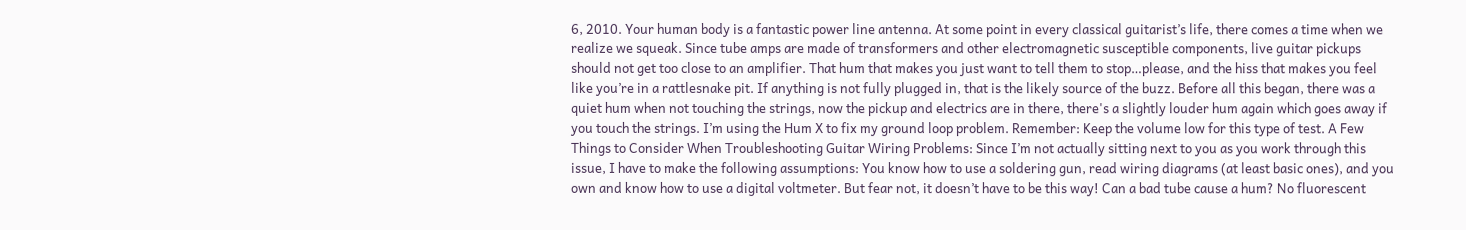6, 2010. Your human body is a fantastic power line antenna. At some point in every classical guitarist’s life, there comes a time when we realize we squeak. Since tube amps are made of transformers and other electromagnetic susceptible components, live guitar pickups should not get too close to an amplifier. That hum that makes you just want to tell them to stop…please, and the hiss that makes you feel like you’re in a rattlesnake pit. If anything is not fully plugged in, that is the likely source of the buzz. Before all this began, there was a quiet hum when not touching the strings, now the pickup and electrics are in there, there's a slightly louder hum again which goes away if you touch the strings. I’m using the Hum X to fix my ground loop problem. Remember: Keep the volume low for this type of test. A Few Things to Consider When Troubleshooting Guitar Wiring Problems: Since I’m not actually sitting next to you as you work through this issue, I have to make the following assumptions: You know how to use a soldering gun, read wiring diagrams (at least basic ones), and you own and know how to use a digital voltmeter. But fear not, it doesn’t have to be this way! Can a bad tube cause a hum? No fluorescent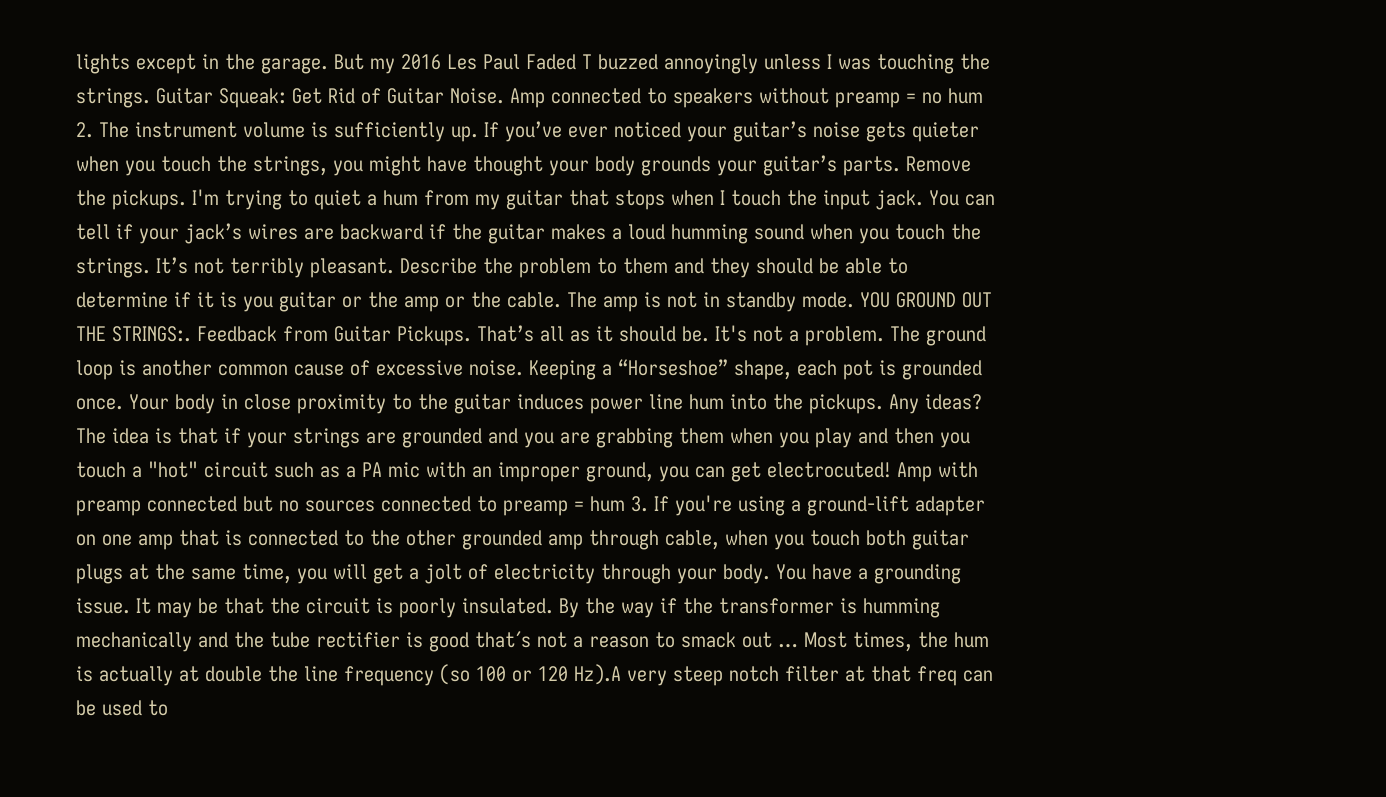lights except in the garage. But my 2016 Les Paul Faded T buzzed annoyingly unless I was touching the strings. Guitar Squeak: Get Rid of Guitar Noise. Amp connected to speakers without preamp = no hum 2. The instrument volume is sufficiently up. If you’ve ever noticed your guitar’s noise gets quieter when you touch the strings, you might have thought your body grounds your guitar’s parts. Remove the pickups. I'm trying to quiet a hum from my guitar that stops when I touch the input jack. You can tell if your jack’s wires are backward if the guitar makes a loud humming sound when you touch the strings. It’s not terribly pleasant. Describe the problem to them and they should be able to determine if it is you guitar or the amp or the cable. The amp is not in standby mode. YOU GROUND OUT THE STRINGS:. Feedback from Guitar Pickups. That’s all as it should be. It's not a problem. The ground loop is another common cause of excessive noise. Keeping a “Horseshoe” shape, each pot is grounded once. Your body in close proximity to the guitar induces power line hum into the pickups. Any ideas? The idea is that if your strings are grounded and you are grabbing them when you play and then you touch a "hot" circuit such as a PA mic with an improper ground, you can get electrocuted! Amp with preamp connected but no sources connected to preamp = hum 3. If you're using a ground-lift adapter on one amp that is connected to the other grounded amp through cable, when you touch both guitar plugs at the same time, you will get a jolt of electricity through your body. You have a grounding issue. It may be that the circuit is poorly insulated. By the way if the transformer is humming mechanically and the tube rectifier is good that´s not a reason to smack out … Most times, the hum is actually at double the line frequency (so 100 or 120 Hz).A very steep notch filter at that freq can be used to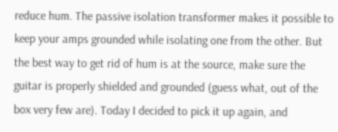reduce hum. The passive isolation transformer makes it possible to keep your amps grounded while isolating one from the other. But the best way to get rid of hum is at the source, make sure the guitar is properly shielded and grounded (guess what, out of the box very few are). Today I decided to pick it up again, and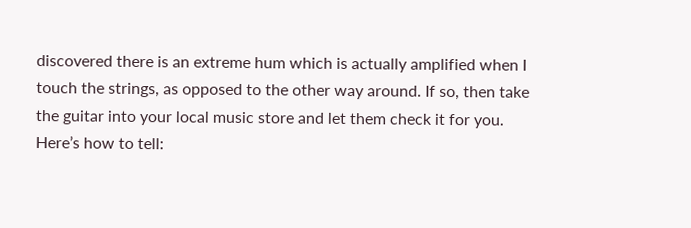discovered there is an extreme hum which is actually amplified when I touch the strings, as opposed to the other way around. If so, then take the guitar into your local music store and let them check it for you. Here’s how to tell: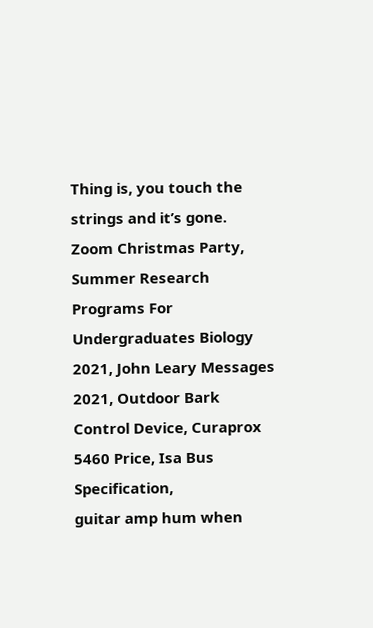Thing is, you touch the strings and it’s gone.
Zoom Christmas Party, Summer Research Programs For Undergraduates Biology 2021, John Leary Messages 2021, Outdoor Bark Control Device, Curaprox 5460 Price, Isa Bus Specification,
guitar amp hum when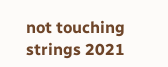not touching strings 2021